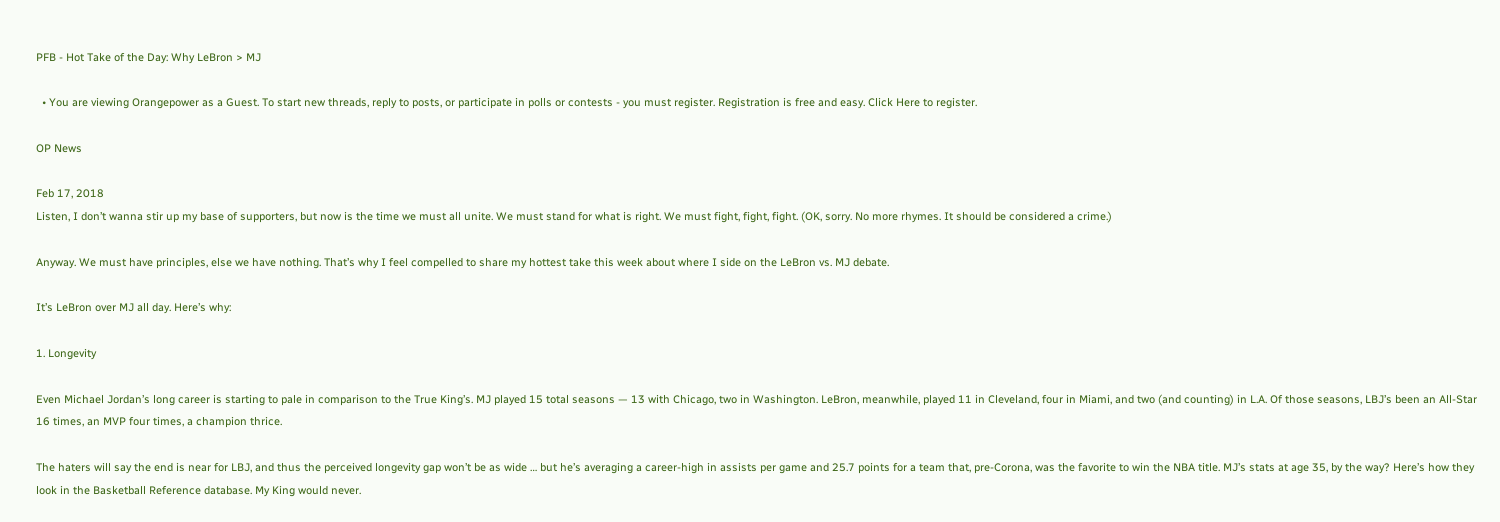PFB - Hot Take of the Day: Why LeBron > MJ

  • You are viewing Orangepower as a Guest. To start new threads, reply to posts, or participate in polls or contests - you must register. Registration is free and easy. Click Here to register.

OP News

Feb 17, 2018
Listen, I don’t wanna stir up my base of supporters, but now is the time we must all unite. We must stand for what is right. We must fight, fight, fight. (OK, sorry. No more rhymes. It should be considered a crime.)

Anyway. We must have principles, else we have nothing. That’s why I feel compelled to share my hottest take this week about where I side on the LeBron vs. MJ debate.

It’s LeBron over MJ all day. Here’s why:

1. Longevity

Even Michael Jordan’s long career is starting to pale in comparison to the True King’s. MJ played 15 total seasons — 13 with Chicago, two in Washington. LeBron, meanwhile, played 11 in Cleveland, four in Miami, and two (and counting) in L.A. Of those seasons, LBJ’s been an All-Star 16 times, an MVP four times, a champion thrice.

The haters will say the end is near for LBJ, and thus the perceived longevity gap won’t be as wide … but he’s averaging a career-high in assists per game and 25.7 points for a team that, pre-Corona, was the favorite to win the NBA title. MJ’s stats at age 35, by the way? Here’s how they look in the Basketball Reference database. My King would never.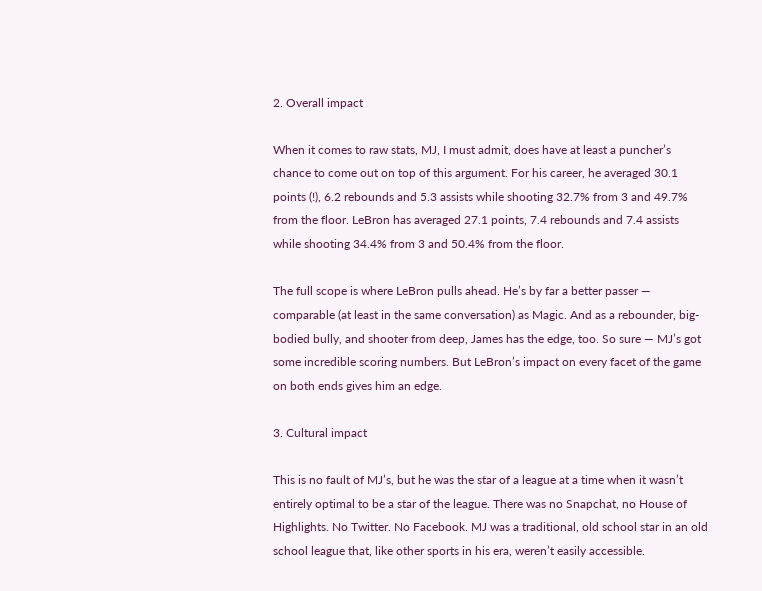2. Overall impact

When it comes to raw stats, MJ, I must admit, does have at least a puncher’s chance to come out on top of this argument. For his career, he averaged 30.1 points (!), 6.2 rebounds and 5.3 assists while shooting 32.7% from 3 and 49.7% from the floor. LeBron has averaged 27.1 points, 7.4 rebounds and 7.4 assists while shooting 34.4% from 3 and 50.4% from the floor.

The full scope is where LeBron pulls ahead. He’s by far a better passer — comparable (at least in the same conversation) as Magic. And as a rebounder, big-bodied bully, and shooter from deep, James has the edge, too. So sure — MJ’s got some incredible scoring numbers. But LeBron’s impact on every facet of the game on both ends gives him an edge.

3. Cultural impact

This is no fault of MJ’s, but he was the star of a league at a time when it wasn’t entirely optimal to be a star of the league. There was no Snapchat, no House of Highlights. No Twitter. No Facebook. MJ was a traditional, old school star in an old school league that, like other sports in his era, weren’t easily accessible.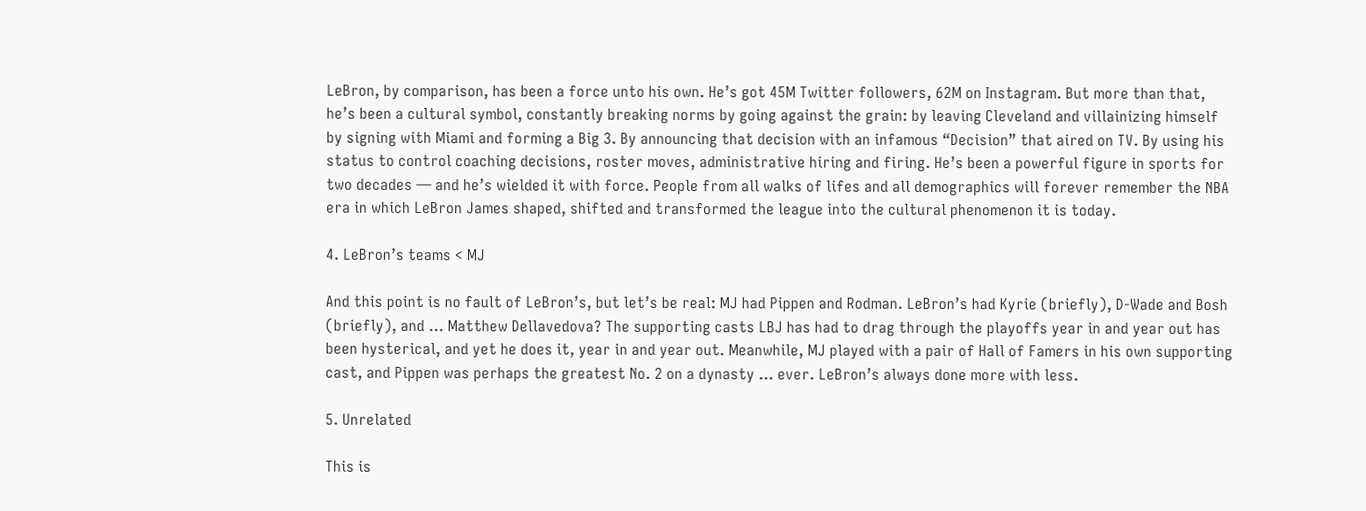LeBron, by comparison, has been a force unto his own. He’s got 45M Twitter followers, 62M on Instagram. But more than that, he’s been a cultural symbol, constantly breaking norms by going against the grain: by leaving Cleveland and villainizing himself by signing with Miami and forming a Big 3. By announcing that decision with an infamous “Decision” that aired on TV. By using his status to control coaching decisions, roster moves, administrative hiring and firing. He’s been a powerful figure in sports for two decades — and he’s wielded it with force. People from all walks of lifes and all demographics will forever remember the NBA era in which LeBron James shaped, shifted and transformed the league into the cultural phenomenon it is today.

4. LeBron’s teams < MJ

And this point is no fault of LeBron’s, but let’s be real: MJ had Pippen and Rodman. LeBron’s had Kyrie (briefly), D-Wade and Bosh (briefly), and … Matthew Dellavedova? The supporting casts LBJ has had to drag through the playoffs year in and year out has been hysterical, and yet he does it, year in and year out. Meanwhile, MJ played with a pair of Hall of Famers in his own supporting cast, and Pippen was perhaps the greatest No. 2 on a dynasty … ever. LeBron’s always done more with less.

5. Unrelated

This is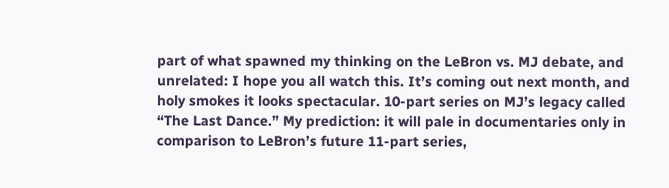part of what spawned my thinking on the LeBron vs. MJ debate, and unrelated: I hope you all watch this. It’s coming out next month, and holy smokes it looks spectacular. 10-part series on MJ’s legacy called “The Last Dance.” My prediction: it will pale in documentaries only in comparison to LeBron’s future 11-part series,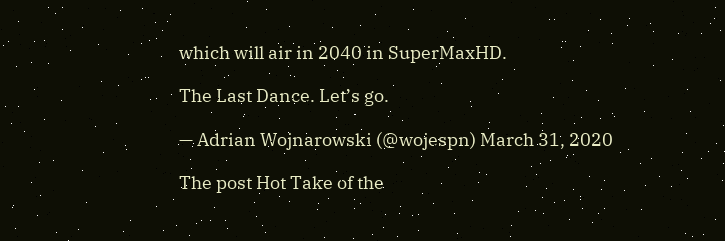which will air in 2040 in SuperMaxHD.

The Last Dance. Let’s go.

— Adrian Wojnarowski (@wojespn) March 31, 2020

The post Hot Take of the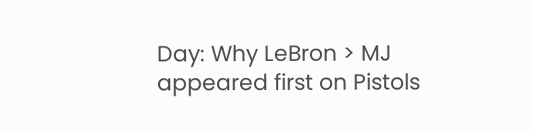Day: Why LeBron > MJ appeared first on Pistols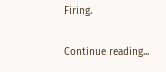Firing.

Continue reading...